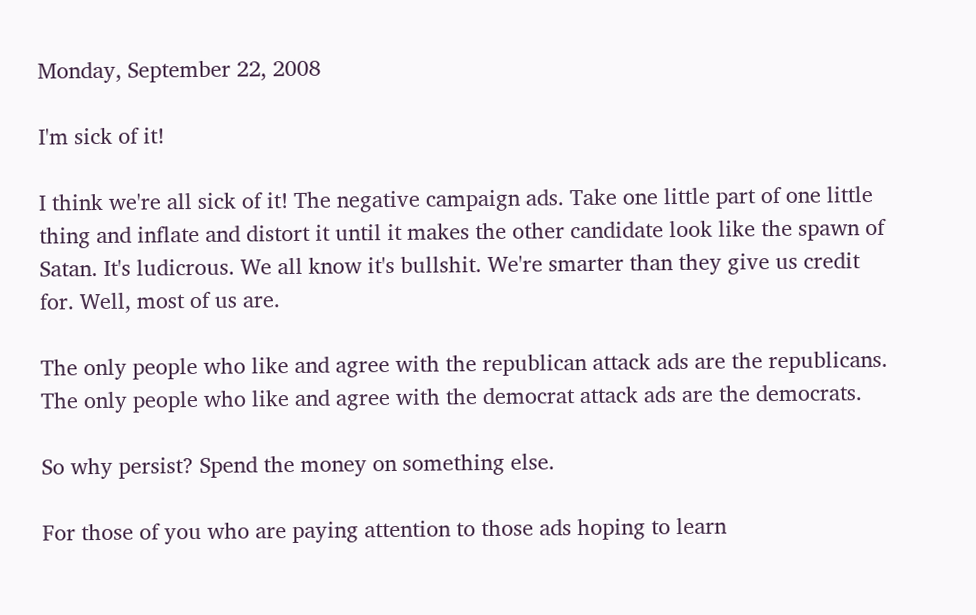Monday, September 22, 2008

I'm sick of it!

I think we're all sick of it! The negative campaign ads. Take one little part of one little thing and inflate and distort it until it makes the other candidate look like the spawn of Satan. It's ludicrous. We all know it's bullshit. We're smarter than they give us credit for. Well, most of us are.

The only people who like and agree with the republican attack ads are the republicans. The only people who like and agree with the democrat attack ads are the democrats.

So why persist? Spend the money on something else.

For those of you who are paying attention to those ads hoping to learn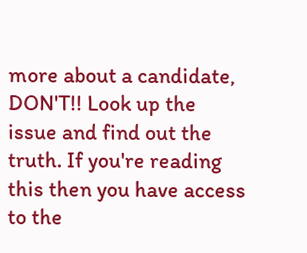more about a candidate, DON'T!! Look up the issue and find out the truth. If you're reading this then you have access to the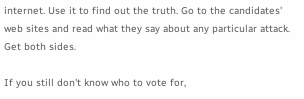internet. Use it to find out the truth. Go to the candidates' web sites and read what they say about any particular attack. Get both sides.

If you still don't know who to vote for,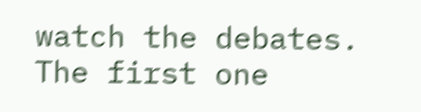watch the debates. The first one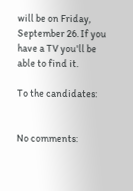will be on Friday, September 26. If you have a TV you'll be able to find it.

To the candidates:


No comments: